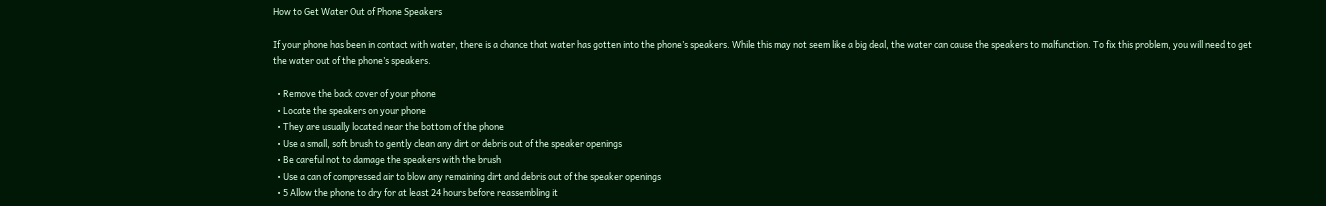How to Get Water Out of Phone Speakers

If your phone has been in contact with water, there is a chance that water has gotten into the phone’s speakers. While this may not seem like a big deal, the water can cause the speakers to malfunction. To fix this problem, you will need to get the water out of the phone’s speakers.

  • Remove the back cover of your phone
  • Locate the speakers on your phone
  • They are usually located near the bottom of the phone
  • Use a small, soft brush to gently clean any dirt or debris out of the speaker openings
  • Be careful not to damage the speakers with the brush
  • Use a can of compressed air to blow any remaining dirt and debris out of the speaker openings
  • 5 Allow the phone to dry for at least 24 hours before reassembling it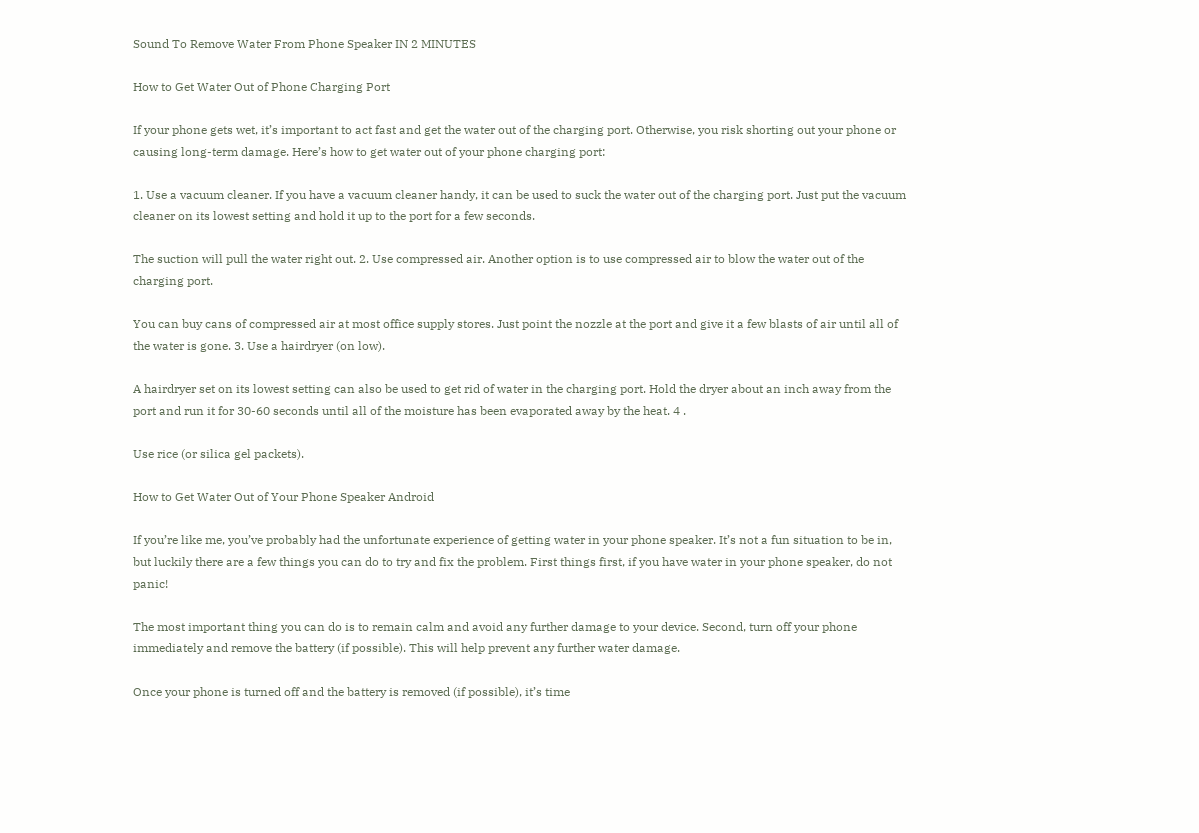Sound To Remove Water From Phone Speaker IN 2 MINUTES

How to Get Water Out of Phone Charging Port

If your phone gets wet, it’s important to act fast and get the water out of the charging port. Otherwise, you risk shorting out your phone or causing long-term damage. Here’s how to get water out of your phone charging port:

1. Use a vacuum cleaner. If you have a vacuum cleaner handy, it can be used to suck the water out of the charging port. Just put the vacuum cleaner on its lowest setting and hold it up to the port for a few seconds.

The suction will pull the water right out. 2. Use compressed air. Another option is to use compressed air to blow the water out of the charging port.

You can buy cans of compressed air at most office supply stores. Just point the nozzle at the port and give it a few blasts of air until all of the water is gone. 3. Use a hairdryer (on low).

A hairdryer set on its lowest setting can also be used to get rid of water in the charging port. Hold the dryer about an inch away from the port and run it for 30-60 seconds until all of the moisture has been evaporated away by the heat. 4 .

Use rice (or silica gel packets).

How to Get Water Out of Your Phone Speaker Android

If you’re like me, you’ve probably had the unfortunate experience of getting water in your phone speaker. It’s not a fun situation to be in, but luckily there are a few things you can do to try and fix the problem. First things first, if you have water in your phone speaker, do not panic!

The most important thing you can do is to remain calm and avoid any further damage to your device. Second, turn off your phone immediately and remove the battery (if possible). This will help prevent any further water damage.

Once your phone is turned off and the battery is removed (if possible), it’s time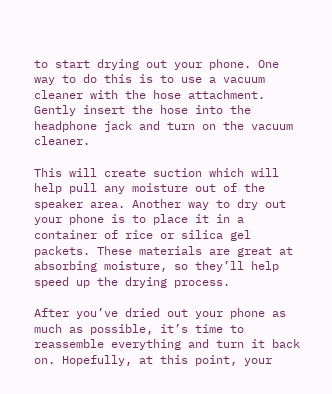to start drying out your phone. One way to do this is to use a vacuum cleaner with the hose attachment. Gently insert the hose into the headphone jack and turn on the vacuum cleaner.

This will create suction which will help pull any moisture out of the speaker area. Another way to dry out your phone is to place it in a container of rice or silica gel packets. These materials are great at absorbing moisture, so they’ll help speed up the drying process.

After you’ve dried out your phone as much as possible, it’s time to reassemble everything and turn it back on. Hopefully, at this point, your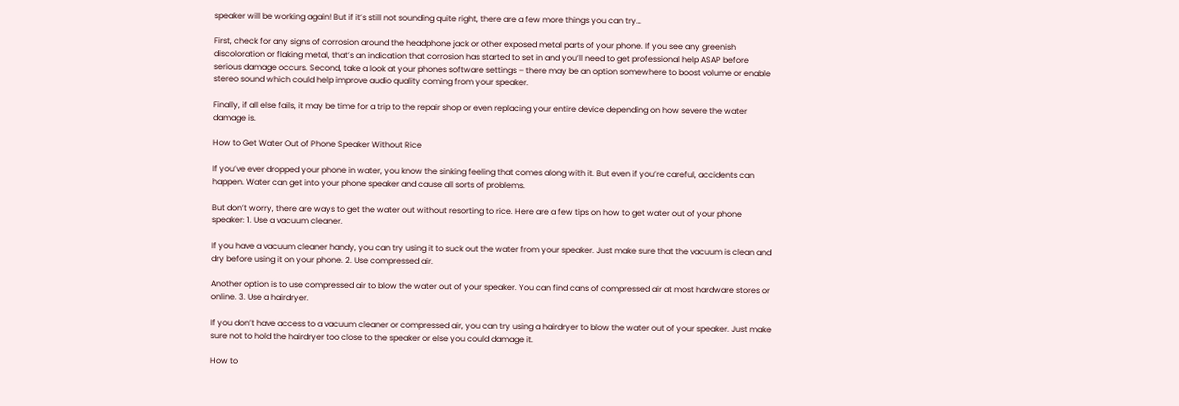speaker will be working again! But if it’s still not sounding quite right, there are a few more things you can try…

First, check for any signs of corrosion around the headphone jack or other exposed metal parts of your phone. If you see any greenish discoloration or flaking metal, that’s an indication that corrosion has started to set in and you’ll need to get professional help ASAP before serious damage occurs. Second, take a look at your phones software settings – there may be an option somewhere to boost volume or enable stereo sound which could help improve audio quality coming from your speaker.

Finally, if all else fails, it may be time for a trip to the repair shop or even replacing your entire device depending on how severe the water damage is.

How to Get Water Out of Phone Speaker Without Rice

If you’ve ever dropped your phone in water, you know the sinking feeling that comes along with it. But even if you’re careful, accidents can happen. Water can get into your phone speaker and cause all sorts of problems.

But don’t worry, there are ways to get the water out without resorting to rice. Here are a few tips on how to get water out of your phone speaker: 1. Use a vacuum cleaner.

If you have a vacuum cleaner handy, you can try using it to suck out the water from your speaker. Just make sure that the vacuum is clean and dry before using it on your phone. 2. Use compressed air.

Another option is to use compressed air to blow the water out of your speaker. You can find cans of compressed air at most hardware stores or online. 3. Use a hairdryer.

If you don’t have access to a vacuum cleaner or compressed air, you can try using a hairdryer to blow the water out of your speaker. Just make sure not to hold the hairdryer too close to the speaker or else you could damage it.

How to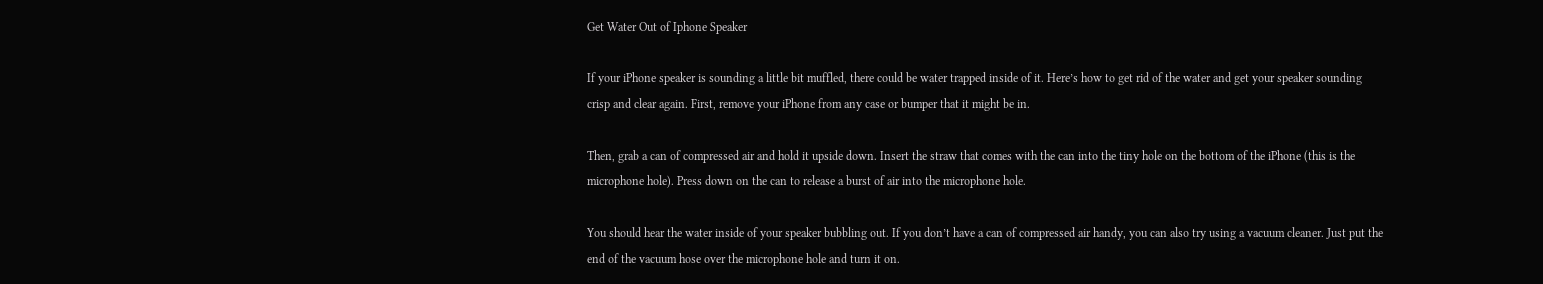Get Water Out of Iphone Speaker

If your iPhone speaker is sounding a little bit muffled, there could be water trapped inside of it. Here’s how to get rid of the water and get your speaker sounding crisp and clear again. First, remove your iPhone from any case or bumper that it might be in.

Then, grab a can of compressed air and hold it upside down. Insert the straw that comes with the can into the tiny hole on the bottom of the iPhone (this is the microphone hole). Press down on the can to release a burst of air into the microphone hole.

You should hear the water inside of your speaker bubbling out. If you don’t have a can of compressed air handy, you can also try using a vacuum cleaner. Just put the end of the vacuum hose over the microphone hole and turn it on.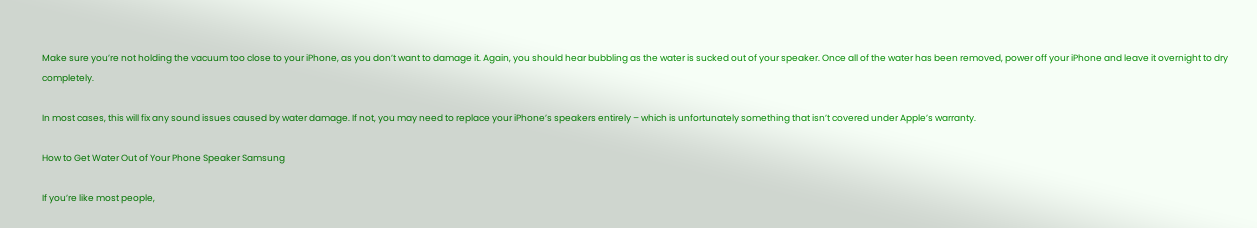Make sure you’re not holding the vacuum too close to your iPhone, as you don’t want to damage it. Again, you should hear bubbling as the water is sucked out of your speaker. Once all of the water has been removed, power off your iPhone and leave it overnight to dry completely.

In most cases, this will fix any sound issues caused by water damage. If not, you may need to replace your iPhone’s speakers entirely – which is unfortunately something that isn’t covered under Apple’s warranty.

How to Get Water Out of Your Phone Speaker Samsung

If you’re like most people,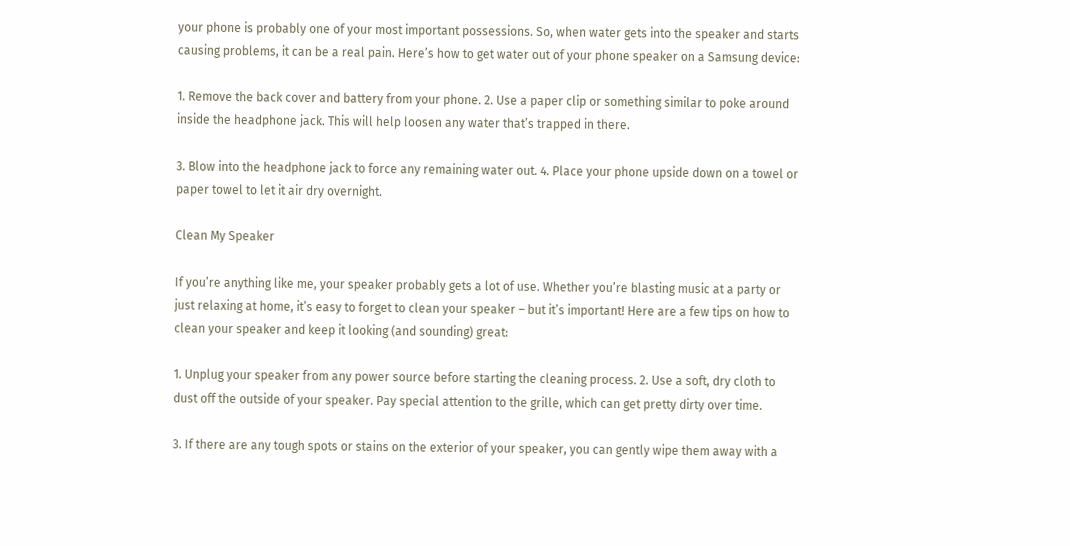your phone is probably one of your most important possessions. So, when water gets into the speaker and starts causing problems, it can be a real pain. Here’s how to get water out of your phone speaker on a Samsung device:

1. Remove the back cover and battery from your phone. 2. Use a paper clip or something similar to poke around inside the headphone jack. This will help loosen any water that’s trapped in there.

3. Blow into the headphone jack to force any remaining water out. 4. Place your phone upside down on a towel or paper towel to let it air dry overnight.

Clean My Speaker

If you’re anything like me, your speaker probably gets a lot of use. Whether you’re blasting music at a party or just relaxing at home, it’s easy to forget to clean your speaker – but it’s important! Here are a few tips on how to clean your speaker and keep it looking (and sounding) great:

1. Unplug your speaker from any power source before starting the cleaning process. 2. Use a soft, dry cloth to dust off the outside of your speaker. Pay special attention to the grille, which can get pretty dirty over time.

3. If there are any tough spots or stains on the exterior of your speaker, you can gently wipe them away with a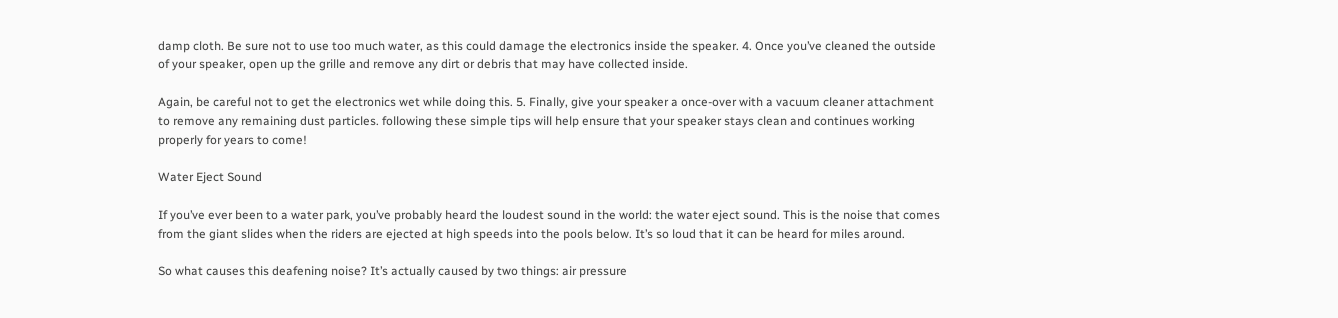damp cloth. Be sure not to use too much water, as this could damage the electronics inside the speaker. 4. Once you’ve cleaned the outside of your speaker, open up the grille and remove any dirt or debris that may have collected inside.

Again, be careful not to get the electronics wet while doing this. 5. Finally, give your speaker a once-over with a vacuum cleaner attachment to remove any remaining dust particles. following these simple tips will help ensure that your speaker stays clean and continues working properly for years to come!

Water Eject Sound

If you’ve ever been to a water park, you’ve probably heard the loudest sound in the world: the water eject sound. This is the noise that comes from the giant slides when the riders are ejected at high speeds into the pools below. It’s so loud that it can be heard for miles around.

So what causes this deafening noise? It’s actually caused by two things: air pressure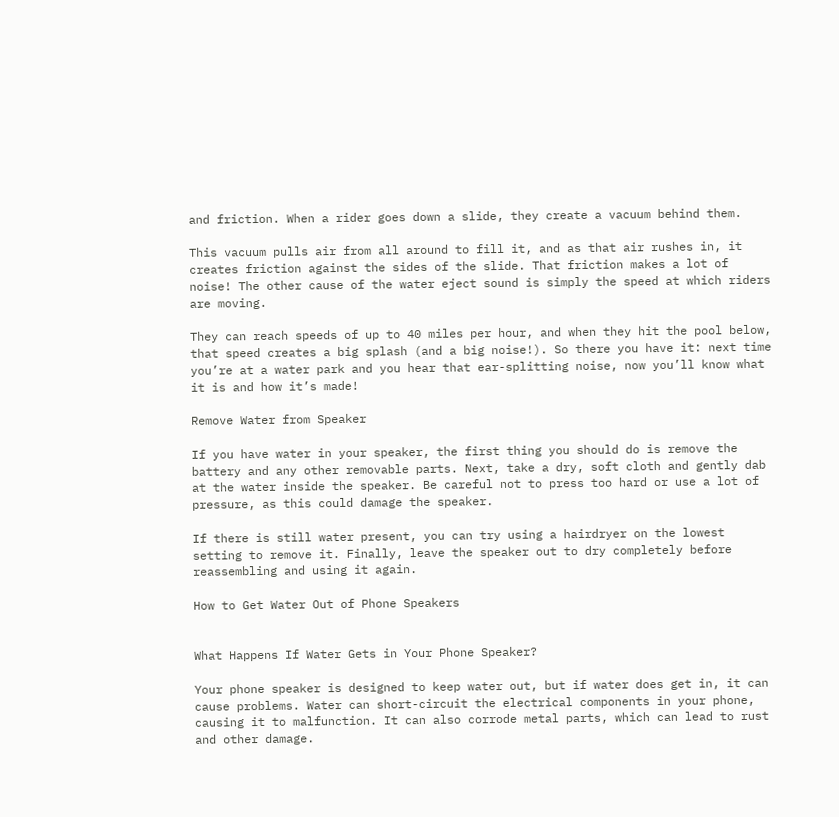and friction. When a rider goes down a slide, they create a vacuum behind them.

This vacuum pulls air from all around to fill it, and as that air rushes in, it creates friction against the sides of the slide. That friction makes a lot of noise! The other cause of the water eject sound is simply the speed at which riders are moving.

They can reach speeds of up to 40 miles per hour, and when they hit the pool below, that speed creates a big splash (and a big noise!). So there you have it: next time you’re at a water park and you hear that ear-splitting noise, now you’ll know what it is and how it’s made!

Remove Water from Speaker

If you have water in your speaker, the first thing you should do is remove the battery and any other removable parts. Next, take a dry, soft cloth and gently dab at the water inside the speaker. Be careful not to press too hard or use a lot of pressure, as this could damage the speaker.

If there is still water present, you can try using a hairdryer on the lowest setting to remove it. Finally, leave the speaker out to dry completely before reassembling and using it again.

How to Get Water Out of Phone Speakers


What Happens If Water Gets in Your Phone Speaker?

Your phone speaker is designed to keep water out, but if water does get in, it can cause problems. Water can short-circuit the electrical components in your phone, causing it to malfunction. It can also corrode metal parts, which can lead to rust and other damage.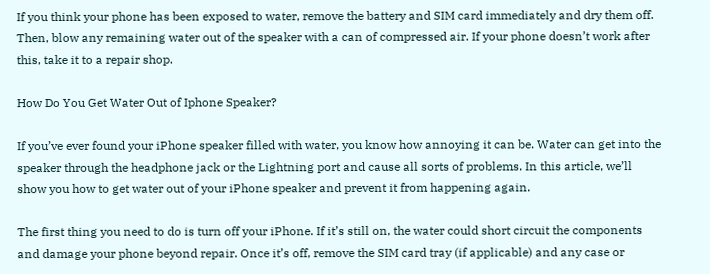If you think your phone has been exposed to water, remove the battery and SIM card immediately and dry them off. Then, blow any remaining water out of the speaker with a can of compressed air. If your phone doesn’t work after this, take it to a repair shop.

How Do You Get Water Out of Iphone Speaker?

If you’ve ever found your iPhone speaker filled with water, you know how annoying it can be. Water can get into the speaker through the headphone jack or the Lightning port and cause all sorts of problems. In this article, we’ll show you how to get water out of your iPhone speaker and prevent it from happening again.

The first thing you need to do is turn off your iPhone. If it’s still on, the water could short circuit the components and damage your phone beyond repair. Once it’s off, remove the SIM card tray (if applicable) and any case or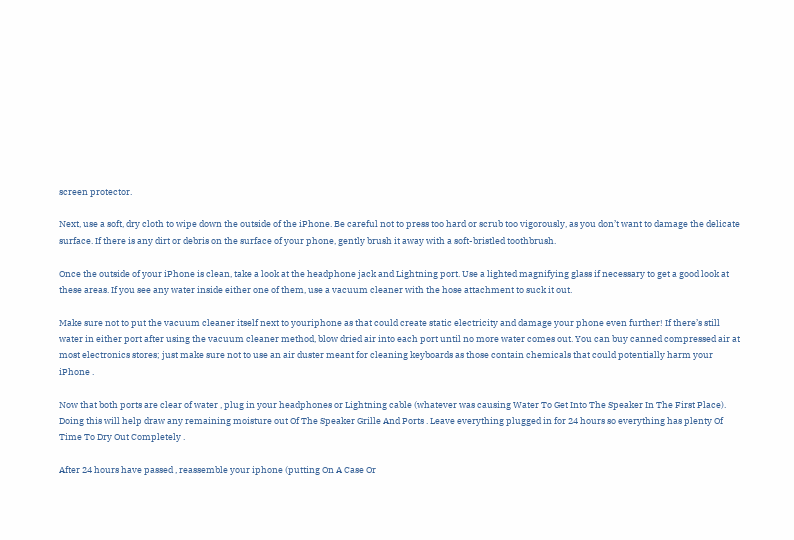screen protector.

Next, use a soft, dry cloth to wipe down the outside of the iPhone. Be careful not to press too hard or scrub too vigorously, as you don’t want to damage the delicate surface. If there is any dirt or debris on the surface of your phone, gently brush it away with a soft-bristled toothbrush.

Once the outside of your iPhone is clean, take a look at the headphone jack and Lightning port. Use a lighted magnifying glass if necessary to get a good look at these areas. If you see any water inside either one of them, use a vacuum cleaner with the hose attachment to suck it out.

Make sure not to put the vacuum cleaner itself next to youriphone as that could create static electricity and damage your phone even further! If there’s still water in either port after using the vacuum cleaner method, blow dried air into each port until no more water comes out. You can buy canned compressed air at most electronics stores; just make sure not to use an air duster meant for cleaning keyboards as those contain chemicals that could potentially harm your iPhone .

Now that both ports are clear of water , plug in your headphones or Lightning cable (whatever was causing Water To Get Into The Speaker In The First Place). Doing this will help draw any remaining moisture out Of The Speaker Grille And Ports . Leave everything plugged in for 24 hours so everything has plenty Of Time To Dry Out Completely .

After 24 hours have passed , reassemble your iphone (putting On A Case Or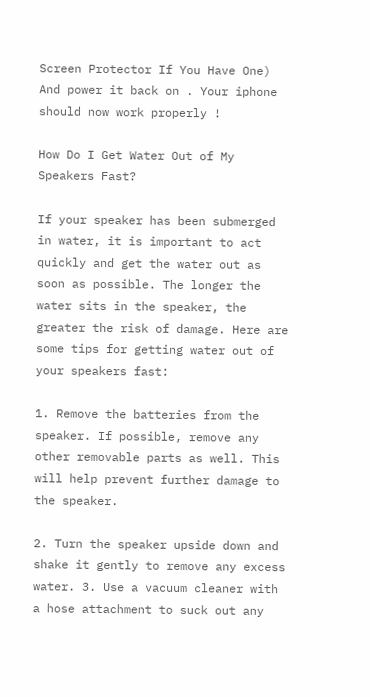Screen Protector If You Have One) And power it back on . Your iphone should now work properly !

How Do I Get Water Out of My Speakers Fast?

If your speaker has been submerged in water, it is important to act quickly and get the water out as soon as possible. The longer the water sits in the speaker, the greater the risk of damage. Here are some tips for getting water out of your speakers fast:

1. Remove the batteries from the speaker. If possible, remove any other removable parts as well. This will help prevent further damage to the speaker.

2. Turn the speaker upside down and shake it gently to remove any excess water. 3. Use a vacuum cleaner with a hose attachment to suck out any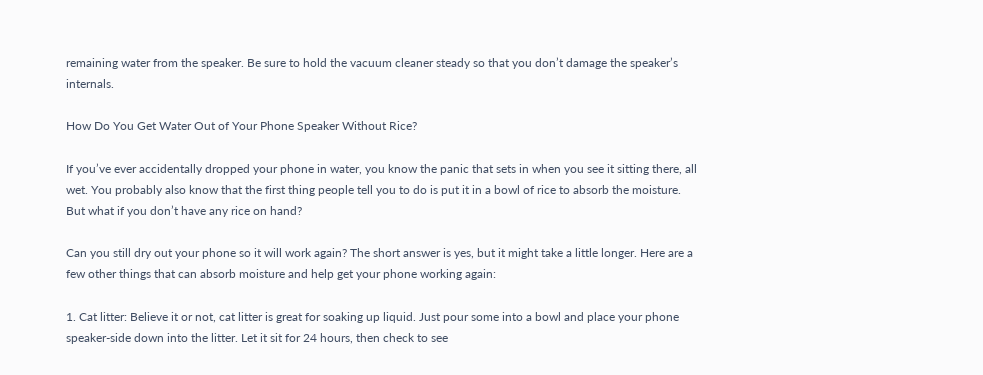remaining water from the speaker. Be sure to hold the vacuum cleaner steady so that you don’t damage the speaker’s internals.

How Do You Get Water Out of Your Phone Speaker Without Rice?

If you’ve ever accidentally dropped your phone in water, you know the panic that sets in when you see it sitting there, all wet. You probably also know that the first thing people tell you to do is put it in a bowl of rice to absorb the moisture. But what if you don’t have any rice on hand?

Can you still dry out your phone so it will work again? The short answer is yes, but it might take a little longer. Here are a few other things that can absorb moisture and help get your phone working again:

1. Cat litter: Believe it or not, cat litter is great for soaking up liquid. Just pour some into a bowl and place your phone speaker-side down into the litter. Let it sit for 24 hours, then check to see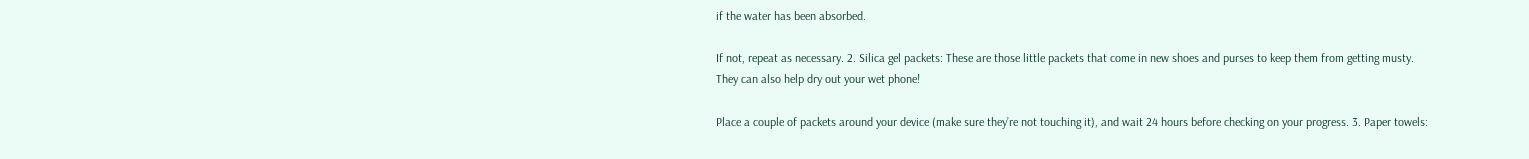if the water has been absorbed.

If not, repeat as necessary. 2. Silica gel packets: These are those little packets that come in new shoes and purses to keep them from getting musty. They can also help dry out your wet phone!

Place a couple of packets around your device (make sure they’re not touching it), and wait 24 hours before checking on your progress. 3. Paper towels: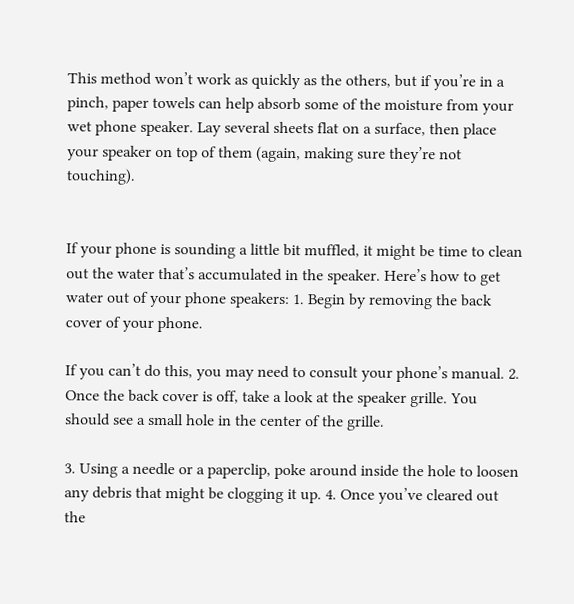This method won’t work as quickly as the others, but if you’re in a pinch, paper towels can help absorb some of the moisture from your wet phone speaker. Lay several sheets flat on a surface, then place your speaker on top of them (again, making sure they’re not touching).


If your phone is sounding a little bit muffled, it might be time to clean out the water that’s accumulated in the speaker. Here’s how to get water out of your phone speakers: 1. Begin by removing the back cover of your phone.

If you can’t do this, you may need to consult your phone’s manual. 2. Once the back cover is off, take a look at the speaker grille. You should see a small hole in the center of the grille.

3. Using a needle or a paperclip, poke around inside the hole to loosen any debris that might be clogging it up. 4. Once you’ve cleared out the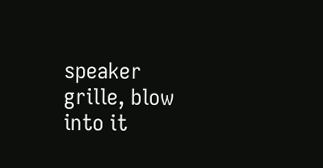speaker grille, blow into it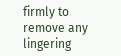firmly to remove any lingering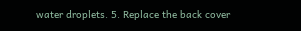water droplets. 5. Replace the back cover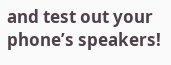and test out your phone’s speakers!